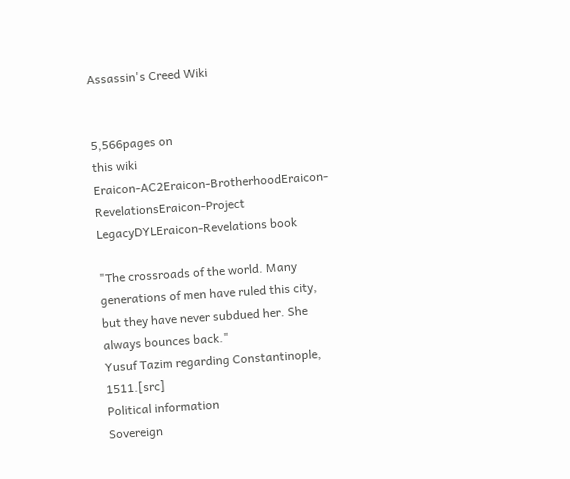Assassin's Creed Wiki


5,566pages on
this wiki
Eraicon-AC2Eraicon-BrotherhoodEraicon-RevelationsEraicon-Project LegacyDYLEraicon-Revelations book

"The crossroads of the world. Many generations of men have ruled this city, but they have never subdued her. She always bounces back."
Yusuf Tazim regarding Constantinople, 1511.[src]
Political information
Sovereign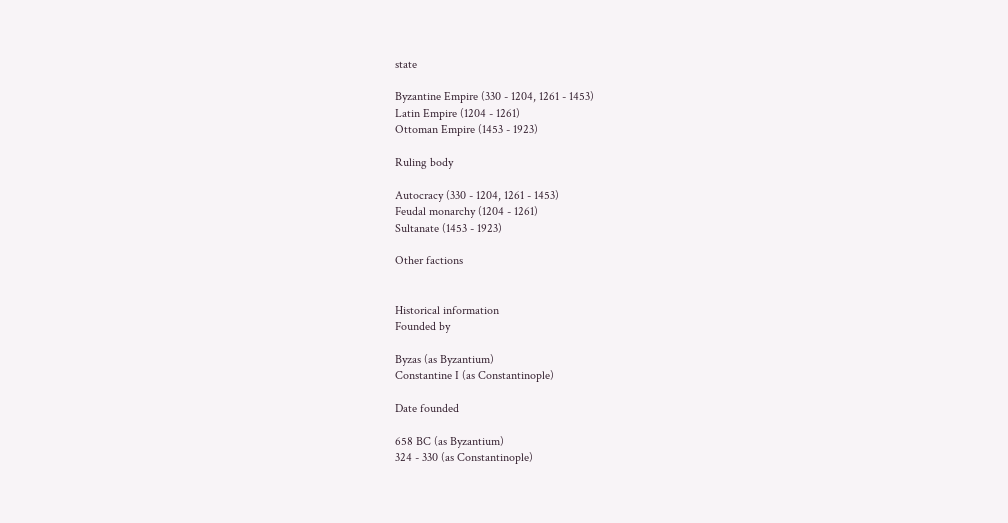state

Byzantine Empire (330 - 1204, 1261 - 1453)
Latin Empire (1204 - 1261)
Ottoman Empire (1453 - 1923)

Ruling body

Autocracy (330 - 1204, 1261 - 1453)
Feudal monarchy (1204 - 1261)
Sultanate (1453 - 1923)

Other factions


Historical information
Founded by

Byzas (as Byzantium)
Constantine I (as Constantinople)

Date founded

658 BC (as Byzantium)
324 - 330 (as Constantinople)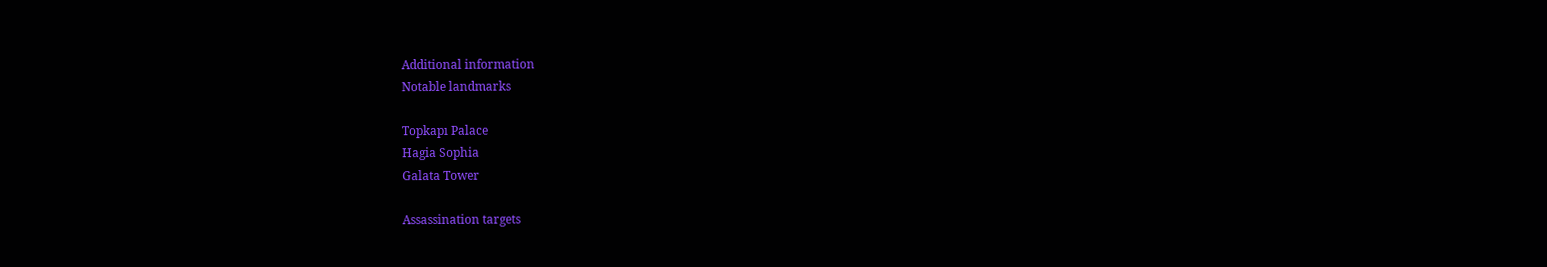Additional information
Notable landmarks

Topkapı Palace
Hagia Sophia
Galata Tower

Assassination targets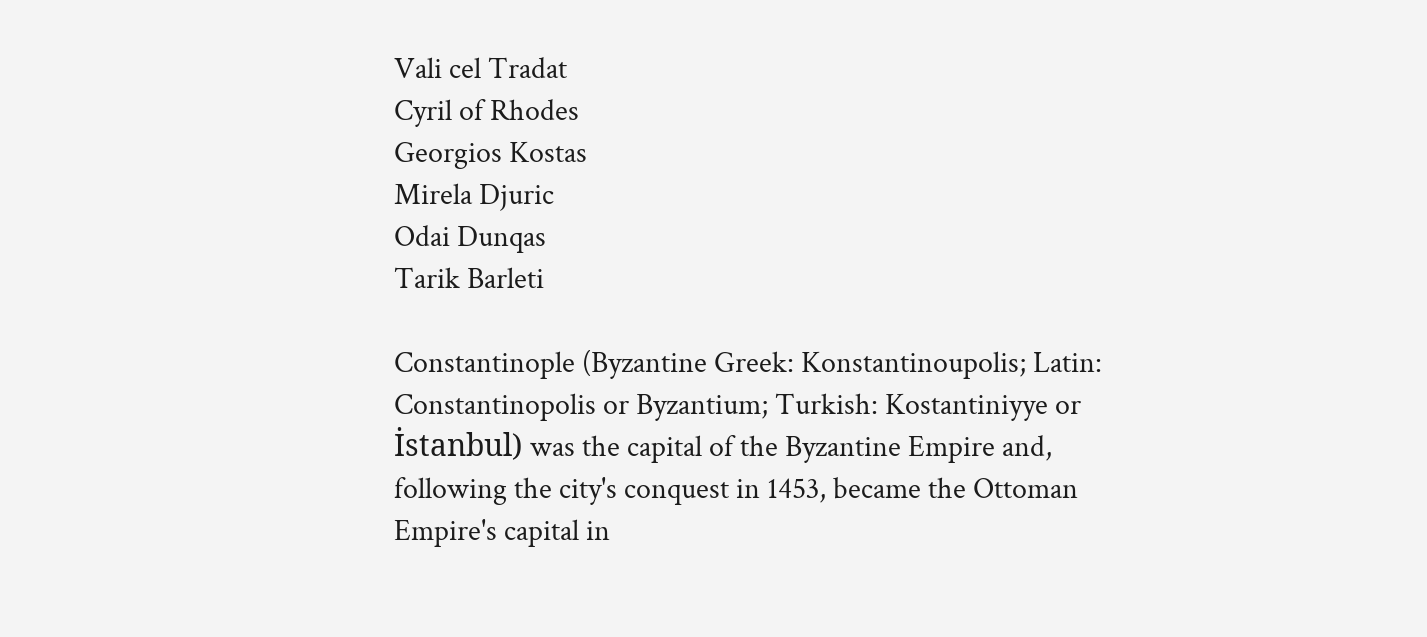Vali cel Tradat
Cyril of Rhodes
Georgios Kostas
Mirela Djuric
Odai Dunqas
Tarik Barleti

Constantinople (Byzantine Greek: Konstantinoupolis; Latin: Constantinopolis or Byzantium; Turkish: Kostantiniyye or İstanbul) was the capital of the Byzantine Empire and, following the city's conquest in 1453, became the Ottoman Empire's capital in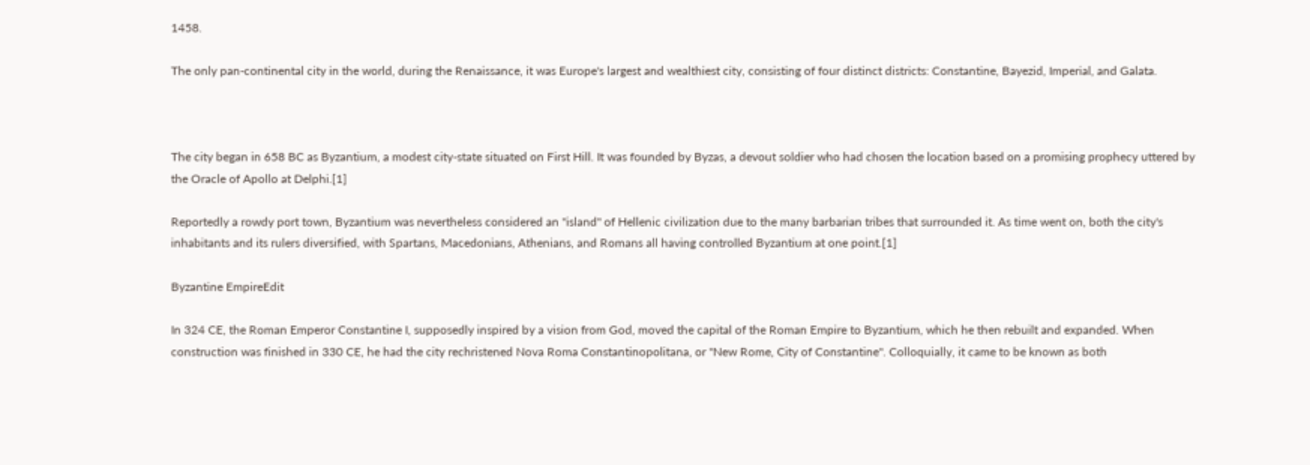1458.

The only pan-continental city in the world, during the Renaissance, it was Europe's largest and wealthiest city, consisting of four distinct districts: Constantine, Bayezid, Imperial, and Galata.



The city began in 658 BC as Byzantium, a modest city-state situated on First Hill. It was founded by Byzas, a devout soldier who had chosen the location based on a promising prophecy uttered by the Oracle of Apollo at Delphi.[1]

Reportedly a rowdy port town, Byzantium was nevertheless considered an "island" of Hellenic civilization due to the many barbarian tribes that surrounded it. As time went on, both the city's inhabitants and its rulers diversified, with Spartans, Macedonians, Athenians, and Romans all having controlled Byzantium at one point.[1]

Byzantine EmpireEdit

In 324 CE, the Roman Emperor Constantine I, supposedly inspired by a vision from God, moved the capital of the Roman Empire to Byzantium, which he then rebuilt and expanded. When construction was finished in 330 CE, he had the city rechristened Nova Roma Constantinopolitana, or "New Rome, City of Constantine". Colloquially, it came to be known as both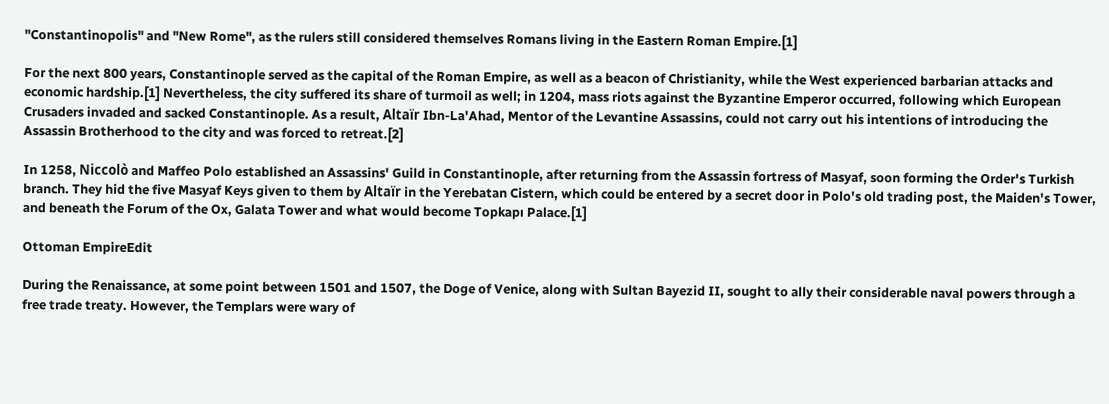"Constantinopolis" and "New Rome", as the rulers still considered themselves Romans living in the Eastern Roman Empire.[1]

For the next 800 years, Constantinople served as the capital of the Roman Empire, as well as a beacon of Christianity, while the West experienced barbarian attacks and economic hardship.[1] Nevertheless, the city suffered its share of turmoil as well; in 1204, mass riots against the Byzantine Emperor occurred, following which European Crusaders invaded and sacked Constantinople. As a result, Altaïr Ibn-La'Ahad, Mentor of the Levantine Assassins, could not carry out his intentions of introducing the Assassin Brotherhood to the city and was forced to retreat.[2]

In 1258, Niccolò and Maffeo Polo established an Assassins' Guild in Constantinople, after returning from the Assassin fortress of Masyaf, soon forming the Order's Turkish branch. They hid the five Masyaf Keys given to them by Altaïr in the Yerebatan Cistern, which could be entered by a secret door in Polo's old trading post, the Maiden's Tower, and beneath the Forum of the Ox, Galata Tower and what would become Topkapı Palace.[1]

Ottoman EmpireEdit

During the Renaissance, at some point between 1501 and 1507, the Doge of Venice, along with Sultan Bayezid II, sought to ally their considerable naval powers through a free trade treaty. However, the Templars were wary of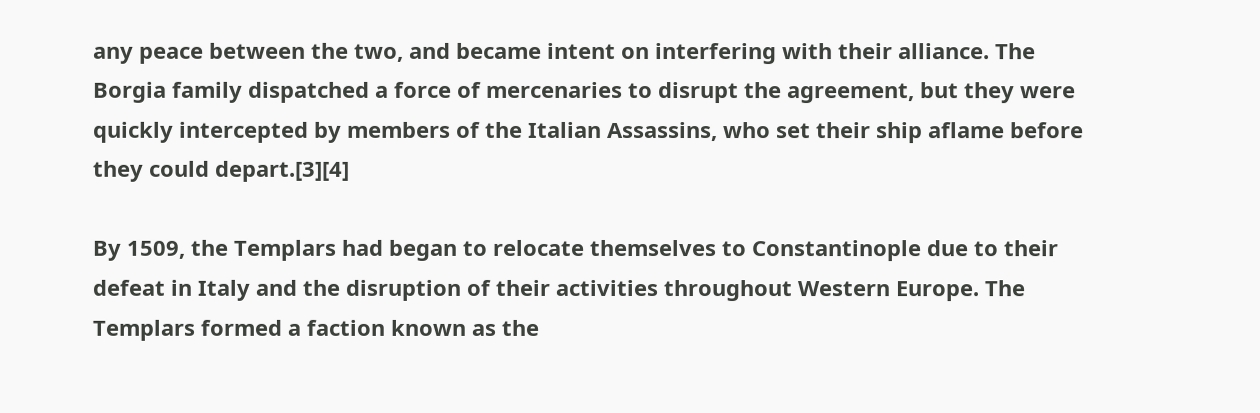any peace between the two, and became intent on interfering with their alliance. The Borgia family dispatched a force of mercenaries to disrupt the agreement, but they were quickly intercepted by members of the Italian Assassins, who set their ship aflame before they could depart.[3][4]

By 1509, the Templars had began to relocate themselves to Constantinople due to their defeat in Italy and the disruption of their activities throughout Western Europe. The Templars formed a faction known as the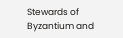Stewards of Byzantium and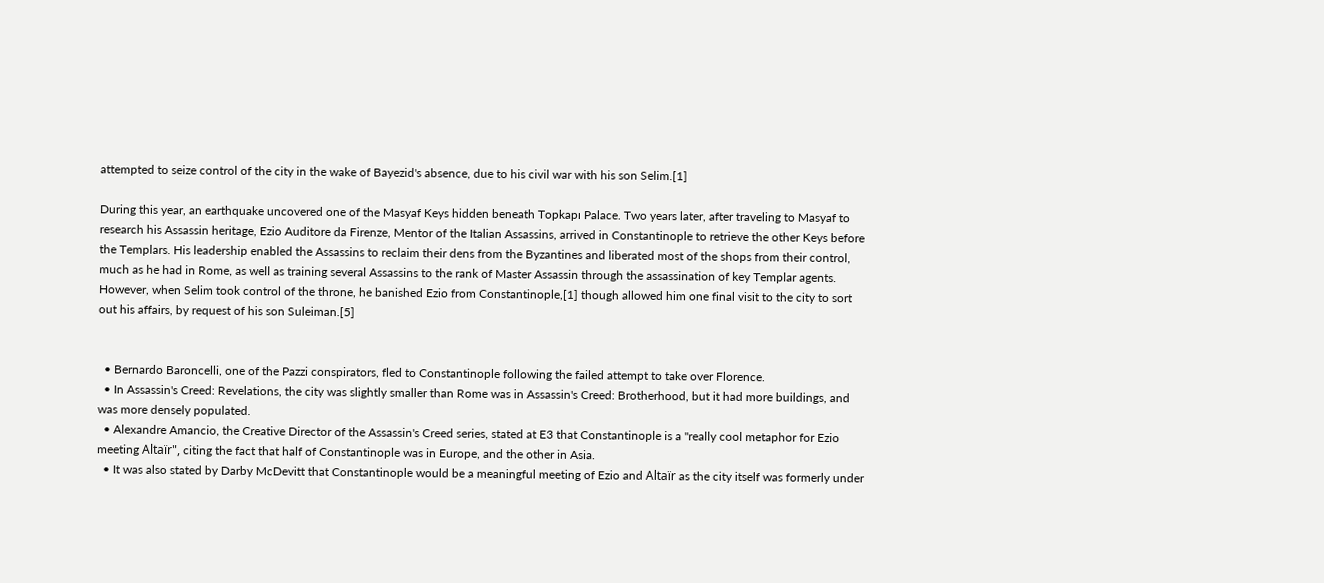attempted to seize control of the city in the wake of Bayezid's absence, due to his civil war with his son Selim.[1]

During this year, an earthquake uncovered one of the Masyaf Keys hidden beneath Topkapı Palace. Two years later, after traveling to Masyaf to research his Assassin heritage, Ezio Auditore da Firenze, Mentor of the Italian Assassins, arrived in Constantinople to retrieve the other Keys before the Templars. His leadership enabled the Assassins to reclaim their dens from the Byzantines and liberated most of the shops from their control, much as he had in Rome, as well as training several Assassins to the rank of Master Assassin through the assassination of key Templar agents. However, when Selim took control of the throne, he banished Ezio from Constantinople,[1] though allowed him one final visit to the city to sort out his affairs, by request of his son Suleiman.[5]


  • Bernardo Baroncelli, one of the Pazzi conspirators, fled to Constantinople following the failed attempt to take over Florence.
  • In Assassin's Creed: Revelations, the city was slightly smaller than Rome was in Assassin's Creed: Brotherhood, but it had more buildings, and was more densely populated.
  • Alexandre Amancio, the Creative Director of the Assassin's Creed series, stated at E3 that Constantinople is a "really cool metaphor for Ezio meeting Altaïr", citing the fact that half of Constantinople was in Europe, and the other in Asia.
  • It was also stated by Darby McDevitt that Constantinople would be a meaningful meeting of Ezio and Altaïr as the city itself was formerly under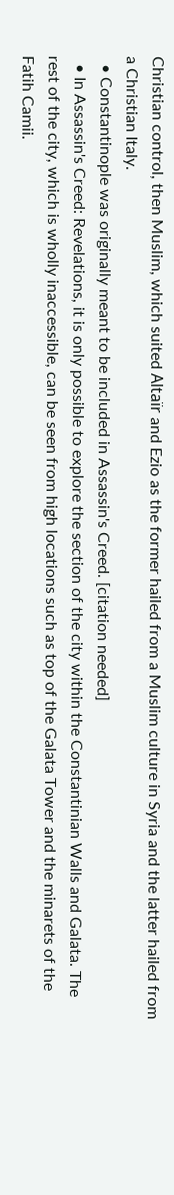Christian control, then Muslim, which suited Altaïr and Ezio as the former hailed from a Muslim culture in Syria and the latter hailed from a Christian Italy.
  • Constantinople was originally meant to be included in Assassin's Creed. [citation needed]
  • In Assassin's Creed: Revelations, it is only possible to explore the section of the city within the Constantinian Walls and Galata. The rest of the city, which is wholly inaccessible, can be seen from high locations such as top of the Galata Tower and the minarets of the Fatih Camii.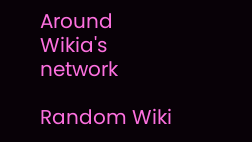Around Wikia's network

Random Wiki